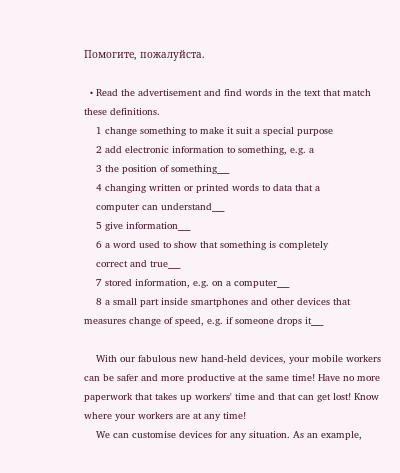Помогите, пожалуйста.

  • Read the advertisement and find words in the text that match these definitions.
    1 change something to make it suit a special purpose
    2 add electronic information to something, e.g. a
    3 the position of something___
    4 changing written or printed words to data that a
    computer can understand___
    5 give information___
    6 a word used to show that something is completely
    correct and true___
    7 stored information, e.g. on a computer___
    8 a small part inside smartphones and other devices that measures change of speed, e.g. if someone drops it___

    With our fabulous new hand-held devices, your mobile workers can be safer and more productive at the same time! Have no more paperwork that takes up workers' time and that can get lost! Know where your workers are at any time!
    We can customise devices for any situation. As an example,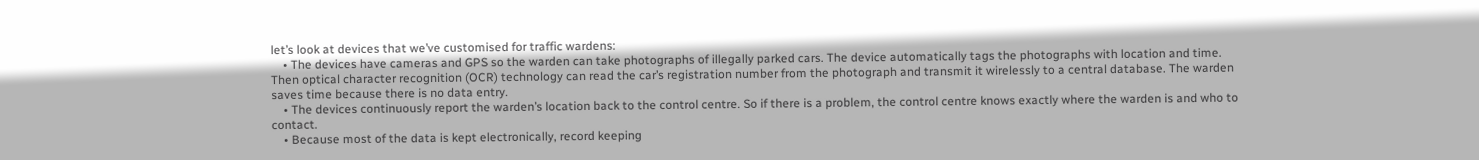let’s look at devices that we’ve customised for traffic wardens:
    • The devices have cameras and GPS so the warden can take photographs of illegally parked cars. The device automatically tags the photographs with location and time. Then optical character recognition (OCR) technology can read the car’s registration number from the photograph and transmit it wirelessly to a central database. The warden saves time because there is no data entry.
    • The devices continuously report the warden’s location back to the control centre. So if there is a problem, the control centre knows exactly where the warden is and who to contact.
    • Because most of the data is kept electronically, record keeping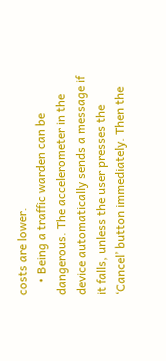costs are lower.
    • Being a traffic warden can be dangerous. The accelerometer in the device automatically sends a message if it falls, unless the user presses the ‘Cancel’ button immediately. Then the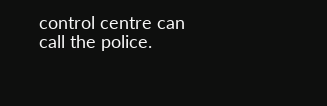control centre can call the police.